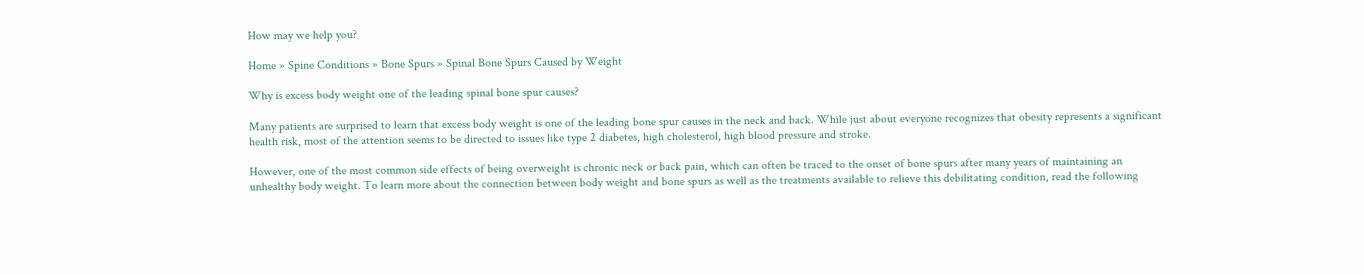How may we help you?

Home » Spine Conditions » Bone Spurs » Spinal Bone Spurs Caused by Weight

Why is excess body weight one of the leading spinal bone spur causes?

Many patients are surprised to learn that excess body weight is one of the leading bone spur causes in the neck and back. While just about everyone recognizes that obesity represents a significant health risk, most of the attention seems to be directed to issues like type 2 diabetes, high cholesterol, high blood pressure and stroke.

However, one of the most common side effects of being overweight is chronic neck or back pain, which can often be traced to the onset of bone spurs after many years of maintaining an unhealthy body weight. To learn more about the connection between body weight and bone spurs as well as the treatments available to relieve this debilitating condition, read the following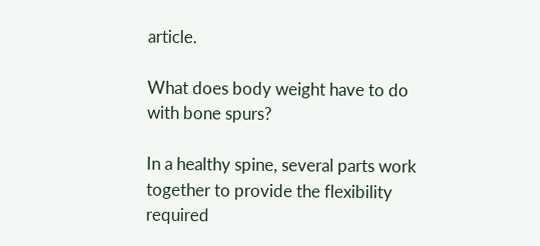article.

What does body weight have to do with bone spurs?

In a healthy spine, several parts work together to provide the flexibility required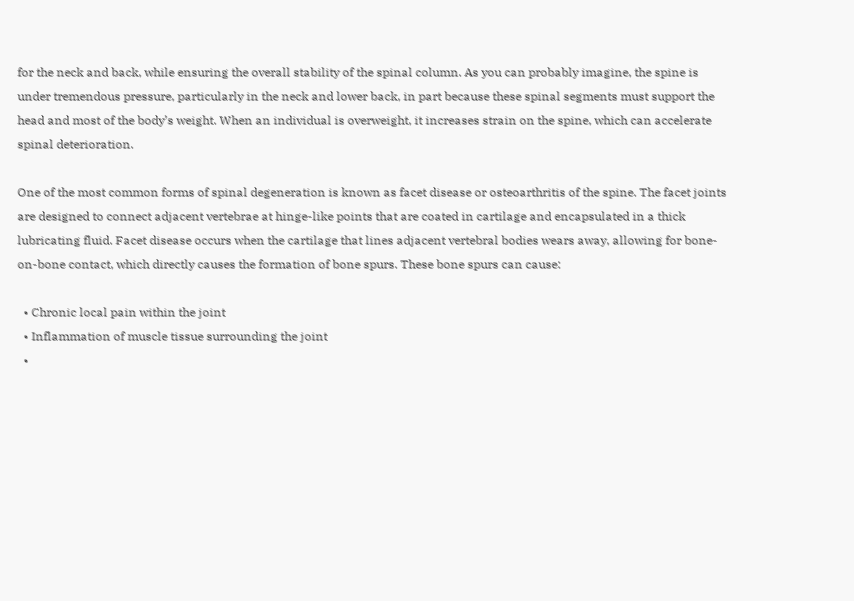for the neck and back, while ensuring the overall stability of the spinal column. As you can probably imagine, the spine is under tremendous pressure, particularly in the neck and lower back, in part because these spinal segments must support the head and most of the body’s weight. When an individual is overweight, it increases strain on the spine, which can accelerate spinal deterioration.

One of the most common forms of spinal degeneration is known as facet disease or osteoarthritis of the spine. The facet joints are designed to connect adjacent vertebrae at hinge-like points that are coated in cartilage and encapsulated in a thick lubricating fluid. Facet disease occurs when the cartilage that lines adjacent vertebral bodies wears away, allowing for bone-on-bone contact, which directly causes the formation of bone spurs. These bone spurs can cause:

  • Chronic local pain within the joint
  • Inflammation of muscle tissue surrounding the joint
  •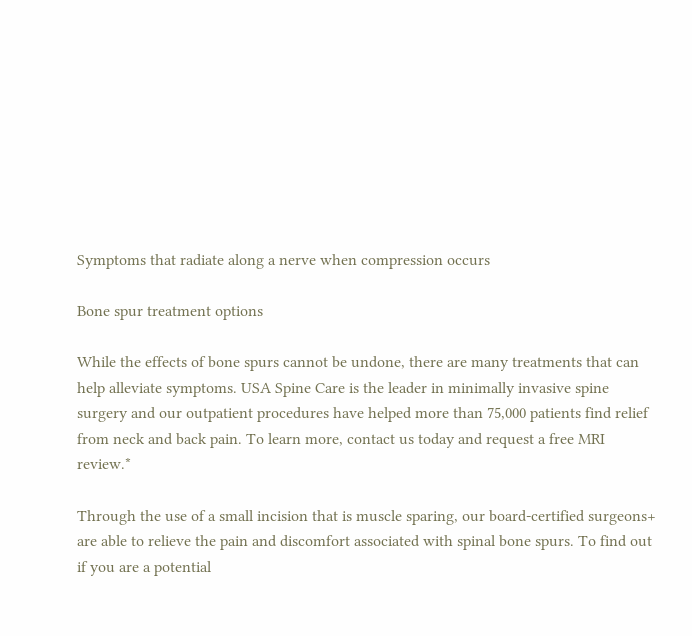Symptoms that radiate along a nerve when compression occurs

Bone spur treatment options

While the effects of bone spurs cannot be undone, there are many treatments that can help alleviate symptoms. USA Spine Care is the leader in minimally invasive spine surgery and our outpatient procedures have helped more than 75,000 patients find relief from neck and back pain. To learn more, contact us today and request a free MRI review.*

Through the use of a small incision that is muscle sparing, our board-certified surgeons+ are able to relieve the pain and discomfort associated with spinal bone spurs. To find out if you are a potential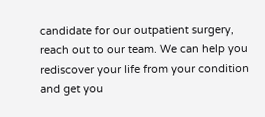candidate for our outpatient surgery, reach out to our team. We can help you rediscover your life from your condition and get you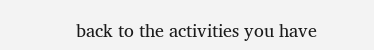back to the activities you have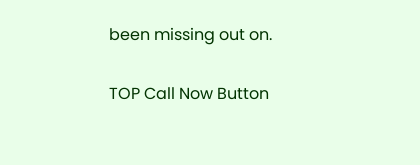been missing out on.

TOP Call Now Button